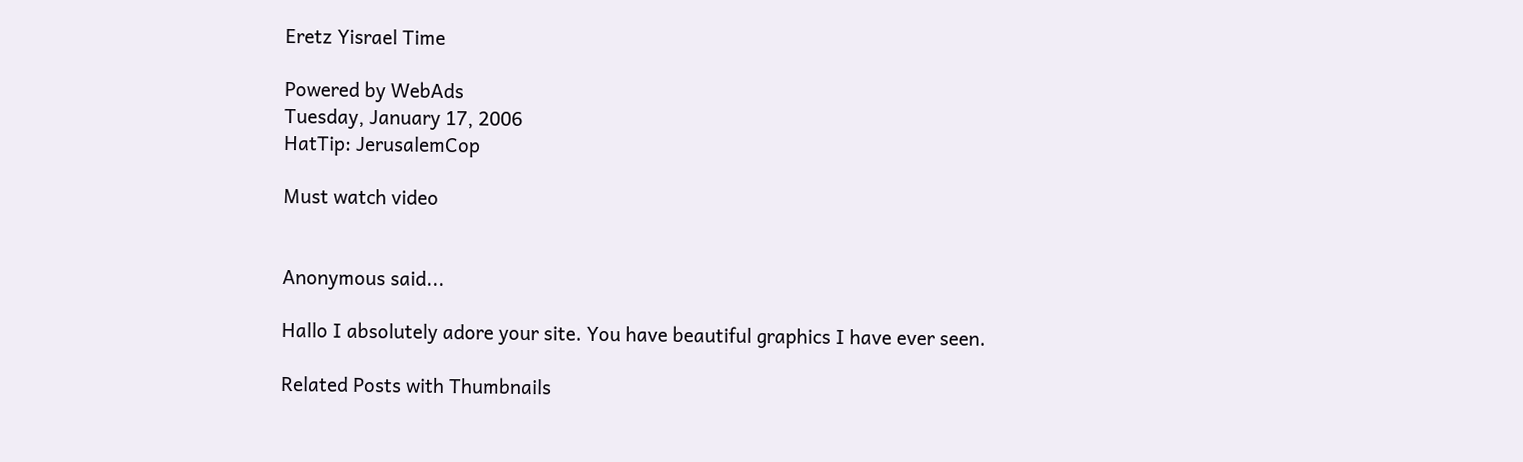Eretz Yisrael Time

Powered by WebAds
Tuesday, January 17, 2006
HatTip: JerusalemCop

Must watch video


Anonymous said...

Hallo I absolutely adore your site. You have beautiful graphics I have ever seen.

Related Posts with Thumbnails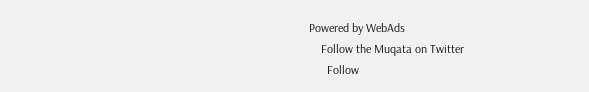Powered by WebAds
    Follow the Muqata on Twitter
      Follow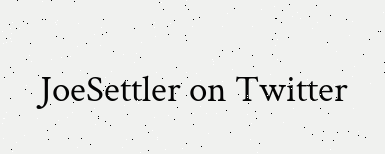JoeSettler on Twitter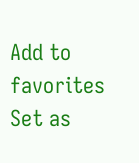Add to favorites Set as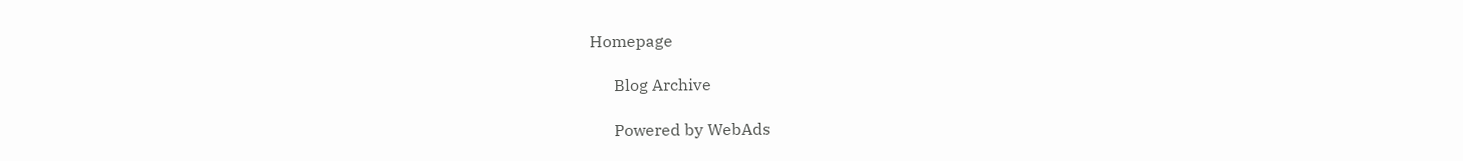Homepage

      Blog Archive

      Powered by WebAds